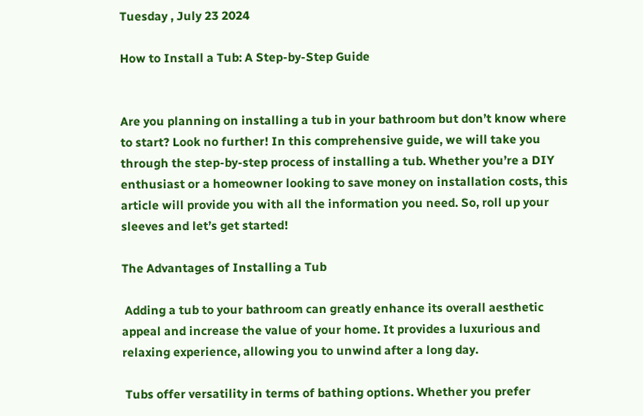Tuesday , July 23 2024

How to Install a Tub: A Step-by-Step Guide


Are you planning on installing a tub in your bathroom but don’t know where to start? Look no further! In this comprehensive guide, we will take you through the step-by-step process of installing a tub. Whether you’re a DIY enthusiast or a homeowner looking to save money on installation costs, this article will provide you with all the information you need. So, roll up your sleeves and let’s get started!

The Advantages of Installing a Tub

 Adding a tub to your bathroom can greatly enhance its overall aesthetic appeal and increase the value of your home. It provides a luxurious and relaxing experience, allowing you to unwind after a long day.

 Tubs offer versatility in terms of bathing options. Whether you prefer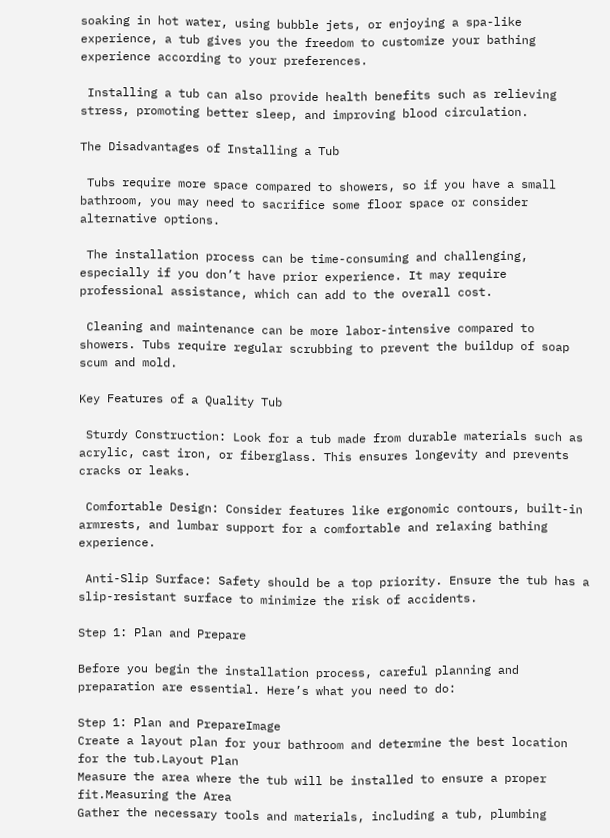soaking in hot water, using bubble jets, or enjoying a spa-like experience, a tub gives you the freedom to customize your bathing experience according to your preferences.

 Installing a tub can also provide health benefits such as relieving stress, promoting better sleep, and improving blood circulation.

The Disadvantages of Installing a Tub

 Tubs require more space compared to showers, so if you have a small bathroom, you may need to sacrifice some floor space or consider alternative options.

 The installation process can be time-consuming and challenging, especially if you don’t have prior experience. It may require professional assistance, which can add to the overall cost.

 Cleaning and maintenance can be more labor-intensive compared to showers. Tubs require regular scrubbing to prevent the buildup of soap scum and mold.

Key Features of a Quality Tub

 Sturdy Construction: Look for a tub made from durable materials such as acrylic, cast iron, or fiberglass. This ensures longevity and prevents cracks or leaks.

 Comfortable Design: Consider features like ergonomic contours, built-in armrests, and lumbar support for a comfortable and relaxing bathing experience.

 Anti-Slip Surface: Safety should be a top priority. Ensure the tub has a slip-resistant surface to minimize the risk of accidents.

Step 1: Plan and Prepare

Before you begin the installation process, careful planning and preparation are essential. Here’s what you need to do:

Step 1: Plan and PrepareImage
Create a layout plan for your bathroom and determine the best location for the tub.Layout Plan
Measure the area where the tub will be installed to ensure a proper fit.Measuring the Area
Gather the necessary tools and materials, including a tub, plumbing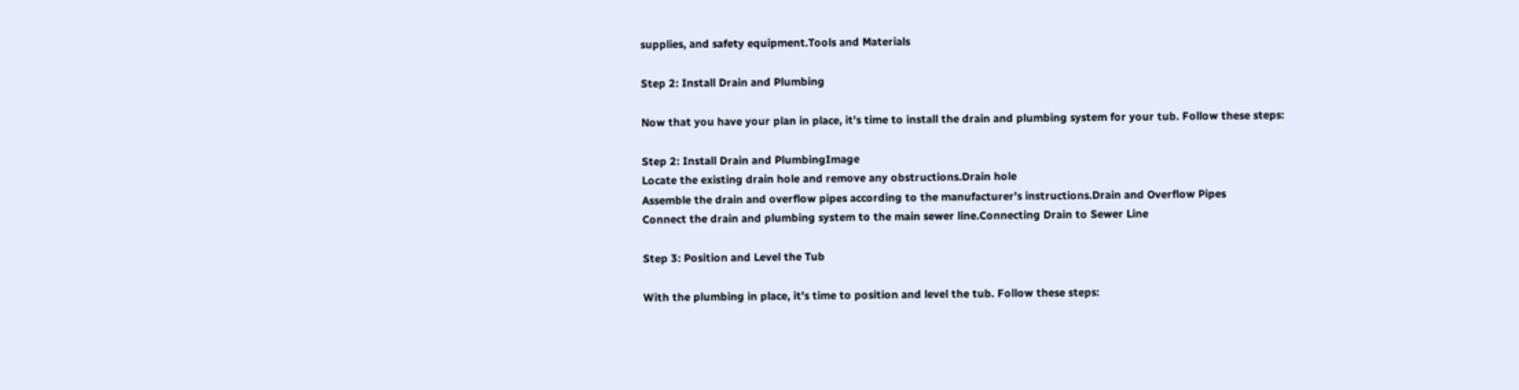supplies, and safety equipment.Tools and Materials

Step 2: Install Drain and Plumbing

Now that you have your plan in place, it’s time to install the drain and plumbing system for your tub. Follow these steps:

Step 2: Install Drain and PlumbingImage
Locate the existing drain hole and remove any obstructions.Drain hole
Assemble the drain and overflow pipes according to the manufacturer’s instructions.Drain and Overflow Pipes
Connect the drain and plumbing system to the main sewer line.Connecting Drain to Sewer Line

Step 3: Position and Level the Tub

With the plumbing in place, it’s time to position and level the tub. Follow these steps: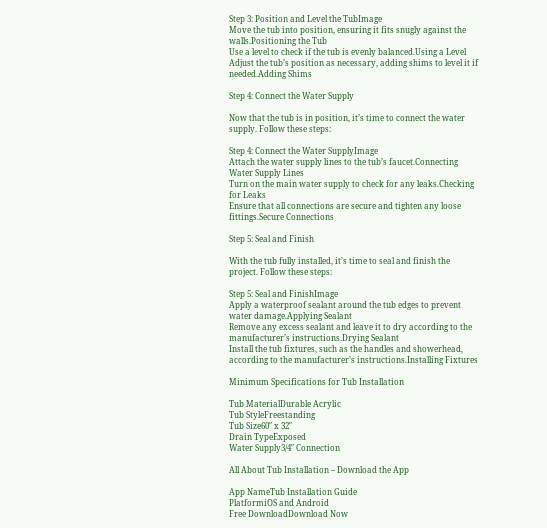Step 3: Position and Level the TubImage
Move the tub into position, ensuring it fits snugly against the walls.Positioning the Tub
Use a level to check if the tub is evenly balanced.Using a Level
Adjust the tub’s position as necessary, adding shims to level it if needed.Adding Shims

Step 4: Connect the Water Supply

Now that the tub is in position, it’s time to connect the water supply. Follow these steps:

Step 4: Connect the Water SupplyImage
Attach the water supply lines to the tub’s faucet.Connecting Water Supply Lines
Turn on the main water supply to check for any leaks.Checking for Leaks
Ensure that all connections are secure and tighten any loose fittings.Secure Connections

Step 5: Seal and Finish

With the tub fully installed, it’s time to seal and finish the project. Follow these steps:

Step 5: Seal and FinishImage
Apply a waterproof sealant around the tub edges to prevent water damage.Applying Sealant
Remove any excess sealant and leave it to dry according to the manufacturer’s instructions.Drying Sealant
Install the tub fixtures, such as the handles and showerhead, according to the manufacturer’s instructions.Installing Fixtures

Minimum Specifications for Tub Installation

Tub MaterialDurable Acrylic
Tub StyleFreestanding
Tub Size60″ x 32″
Drain TypeExposed
Water Supply3/4″ Connection

All About Tub Installation – Download the App

App NameTub Installation Guide
PlatformiOS and Android
Free DownloadDownload Now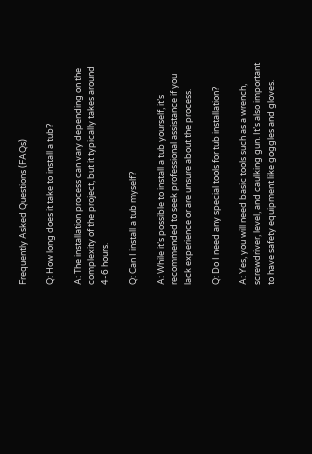Frequently Asked Questions (FAQs)

Q: How long does it take to install a tub?

A: The installation process can vary depending on the complexity of the project, but it typically takes around 4-6 hours.

Q: Can I install a tub myself?

A: While it’s possible to install a tub yourself, it’s recommended to seek professional assistance if you lack experience or are unsure about the process.

Q: Do I need any special tools for tub installation?

A: Yes, you will need basic tools such as a wrench, screwdriver, level, and caulking gun. It’s also important to have safety equipment like goggles and gloves.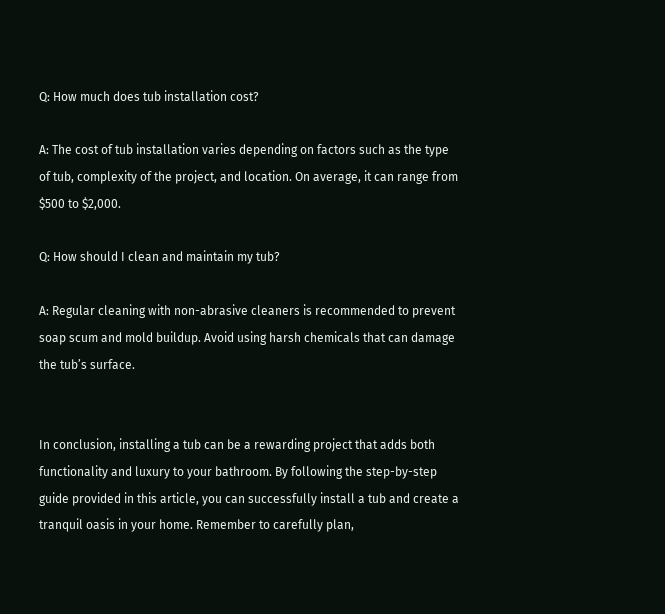Q: How much does tub installation cost?

A: The cost of tub installation varies depending on factors such as the type of tub, complexity of the project, and location. On average, it can range from $500 to $2,000.

Q: How should I clean and maintain my tub?

A: Regular cleaning with non-abrasive cleaners is recommended to prevent soap scum and mold buildup. Avoid using harsh chemicals that can damage the tub’s surface.


In conclusion, installing a tub can be a rewarding project that adds both functionality and luxury to your bathroom. By following the step-by-step guide provided in this article, you can successfully install a tub and create a tranquil oasis in your home. Remember to carefully plan,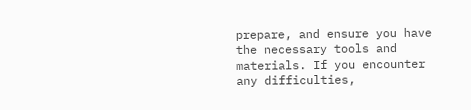prepare, and ensure you have the necessary tools and materials. If you encounter any difficulties,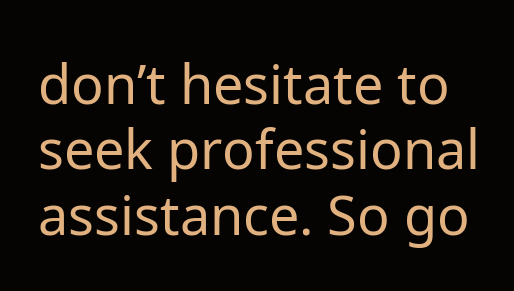don’t hesitate to seek professional assistance. So go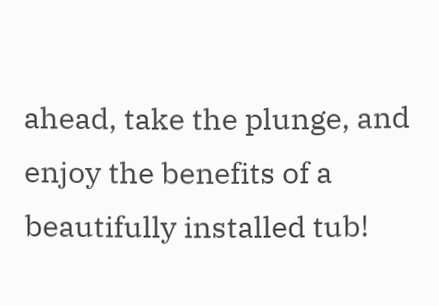ahead, take the plunge, and enjoy the benefits of a beautifully installed tub!